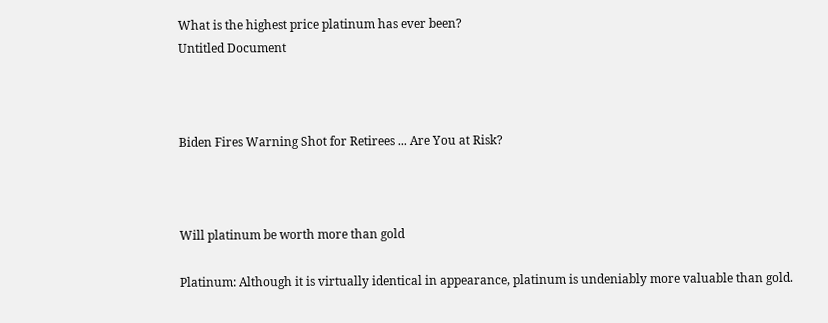What is the highest price platinum has ever been?
Untitled Document



Biden Fires Warning Shot for Retirees ... Are You at Risk?



Will platinum be worth more than gold

Platinum: Although it is virtually identical in appearance, platinum is undeniably more valuable than gold.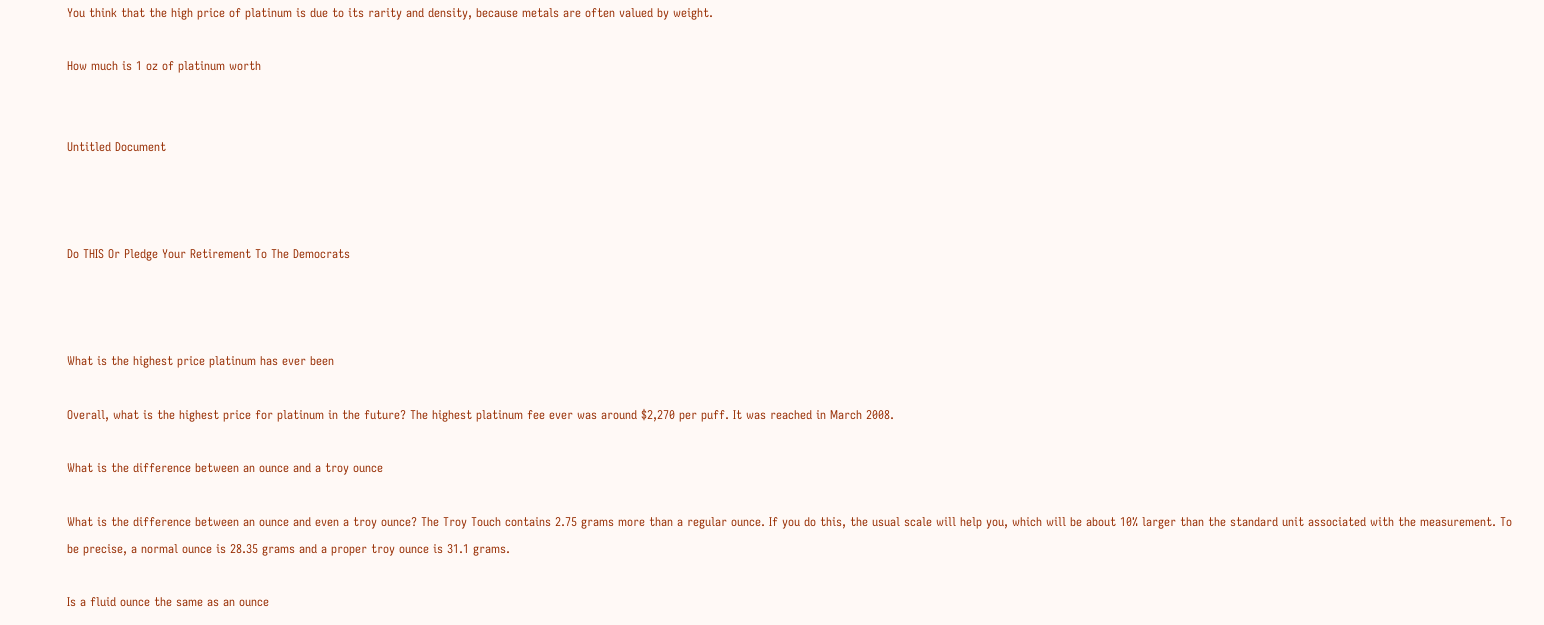You think that the high price of platinum is due to its rarity and density, because metals are often valued by weight.

How much is 1 oz of platinum worth


Untitled Document



Do THIS Or Pledge Your Retirement To The Democrats



What is the highest price platinum has ever been

Overall, what is the highest price for platinum in the future? The highest platinum fee ever was around $2,270 per puff. It was reached in March 2008.

What is the difference between an ounce and a troy ounce

What is the difference between an ounce and even a troy ounce? The Troy Touch contains 2.75 grams more than a regular ounce. If you do this, the usual scale will help you, which will be about 10% larger than the standard unit associated with the measurement. To be precise, a normal ounce is 28.35 grams and a proper troy ounce is 31.1 grams.

Is a fluid ounce the same as an ounce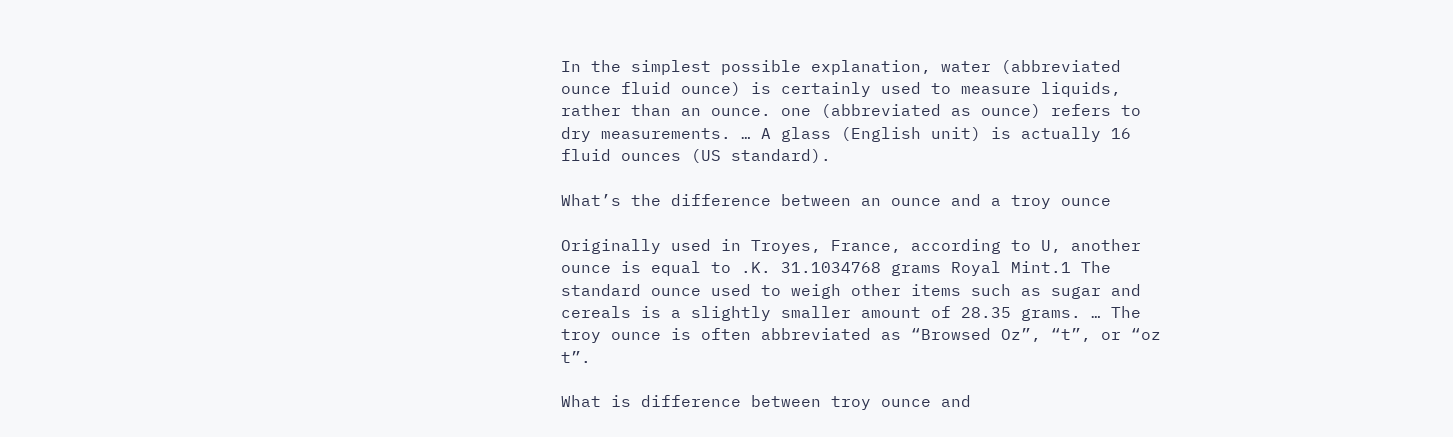In the simplest possible explanation, water (abbreviated ounce fluid ounce) is certainly used to measure liquids, rather than an ounce. one (abbreviated as ounce) refers to dry measurements. … A glass (English unit) is actually 16 fluid ounces (US standard).

What’s the difference between an ounce and a troy ounce

Originally used in Troyes, France, according to U, another ounce is equal to .K. 31.1034768 grams Royal Mint.1 The standard ounce used to weigh other items such as sugar and cereals is a slightly smaller amount of 28.35 grams. … The troy ounce is often abbreviated as “Browsed Oz”, “t”, or “oz t”.

What is difference between troy ounce and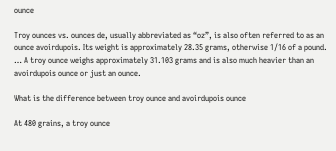ounce

Troy ounces vs. ounces de, usually abbreviated as “oz”, is also often referred to as an ounce avoirdupois. Its weight is approximately 28.35 grams, otherwise 1/16 of a pound. … A troy ounce weighs approximately 31.103 grams and is also much heavier than an avoirdupois ounce or just an ounce.

What is the difference between troy ounce and avoirdupois ounce

At 480 grains, a troy ounce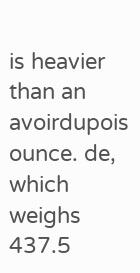is heavier than an avoirdupois ounce. de, which weighs 437.5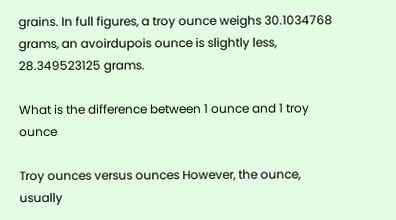grains. In full figures, a troy ounce weighs 30.1034768 grams, an avoirdupois ounce is slightly less, 28.349523125 grams.

What is the difference between 1 ounce and 1 troy ounce

Troy ounces versus ounces However, the ounce, usually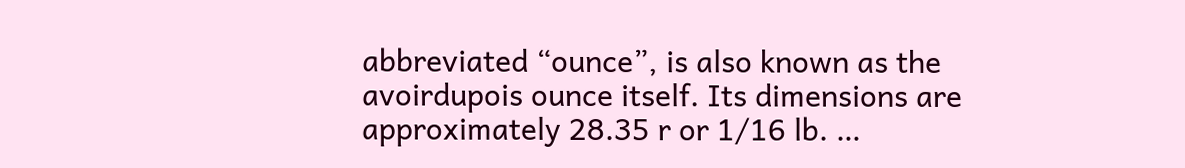abbreviated “ounce”, is also known as the avoirdupois ounce itself. Its dimensions are approximately 28.35 r or 1/16 lb. …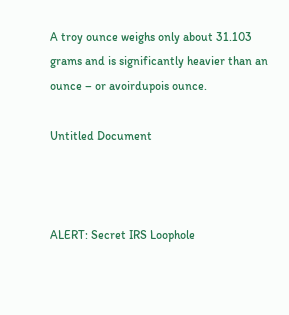A troy ounce weighs only about 31.103 grams and is significantly heavier than an ounce – or avoirdupois ounce.

Untitled Document



ALERT: Secret IRS Loophole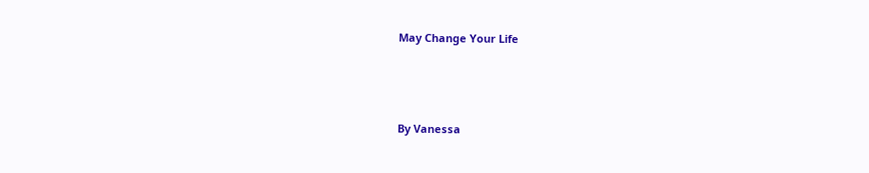May Change Your Life



By Vanessa